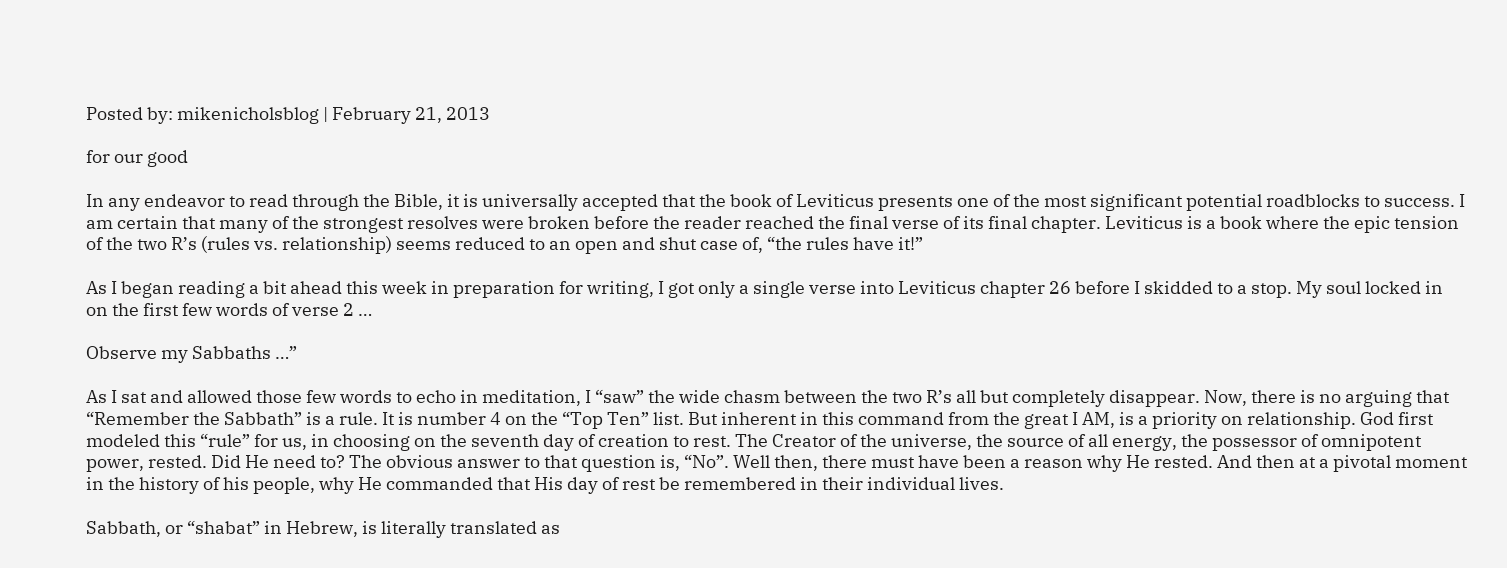Posted by: mikenicholsblog | February 21, 2013

for our good

In any endeavor to read through the Bible, it is universally accepted that the book of Leviticus presents one of the most significant potential roadblocks to success. I am certain that many of the strongest resolves were broken before the reader reached the final verse of its final chapter. Leviticus is a book where the epic tension of the two R’s (rules vs. relationship) seems reduced to an open and shut case of, “the rules have it!”

As I began reading a bit ahead this week in preparation for writing, I got only a single verse into Leviticus chapter 26 before I skidded to a stop. My soul locked in on the first few words of verse 2 …

Observe my Sabbaths …”

As I sat and allowed those few words to echo in meditation, I “saw” the wide chasm between the two R’s all but completely disappear. Now, there is no arguing that “Remember the Sabbath” is a rule. It is number 4 on the “Top Ten” list. But inherent in this command from the great I AM, is a priority on relationship. God first modeled this “rule” for us, in choosing on the seventh day of creation to rest. The Creator of the universe, the source of all energy, the possessor of omnipotent power, rested. Did He need to? The obvious answer to that question is, “No”. Well then, there must have been a reason why He rested. And then at a pivotal moment in the history of his people, why He commanded that His day of rest be remembered in their individual lives.

Sabbath, or “shabat” in Hebrew, is literally translated as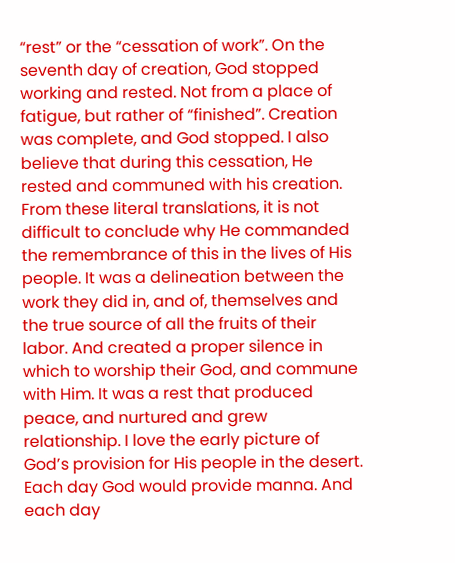“rest” or the “cessation of work”. On the seventh day of creation, God stopped working and rested. Not from a place of fatigue, but rather of “finished”. Creation was complete, and God stopped. I also believe that during this cessation, He rested and communed with his creation. From these literal translations, it is not difficult to conclude why He commanded the remembrance of this in the lives of His people. It was a delineation between the work they did in, and of, themselves and the true source of all the fruits of their labor. And created a proper silence in which to worship their God, and commune with Him. It was a rest that produced peace, and nurtured and grew relationship. I love the early picture of God’s provision for His people in the desert. Each day God would provide manna. And each day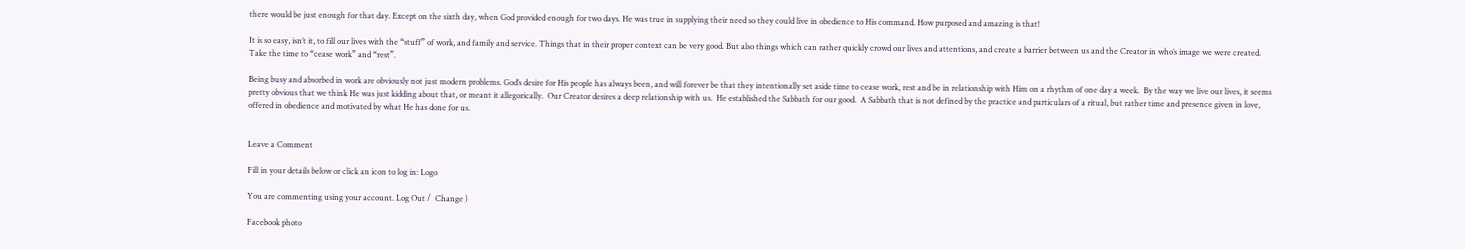there would be just enough for that day. Except on the sixth day, when God provided enough for two days. He was true in supplying their need so they could live in obedience to His command. How purposed and amazing is that!

It is so easy, isn’t it, to fill our lives with the “stuff” of work, and family and service. Things that in their proper context can be very good. But also things which can rather quickly crowd our lives and attentions, and create a barrier between us and the Creator in who’s image we were created. Take the time to “cease work” and “rest”.

Being busy and absorbed in work are obviously not just modern problems. God’s desire for His people has always been, and will forever be that they intentionally set aside time to cease work, rest and be in relationship with Him on a rhythm of one day a week.  By the way we live our lives, it seems pretty obvious that we think He was just kidding about that, or meant it allegorically.  Our Creator desires a deep relationship with us.  He established the Sabbath for our good.  A Sabbath that is not defined by the practice and particulars of a ritual, but rather time and presence given in love, offered in obedience and motivated by what He has done for us.


Leave a Comment

Fill in your details below or click an icon to log in: Logo

You are commenting using your account. Log Out /  Change )

Facebook photo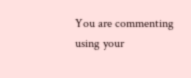You are commenting using your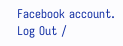Facebook account. Log Out /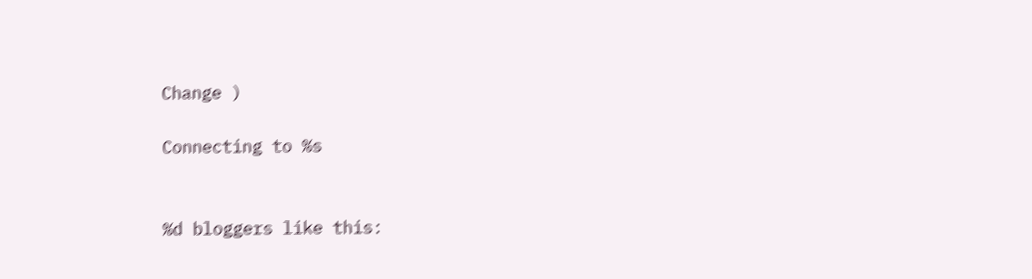Change )

Connecting to %s


%d bloggers like this: